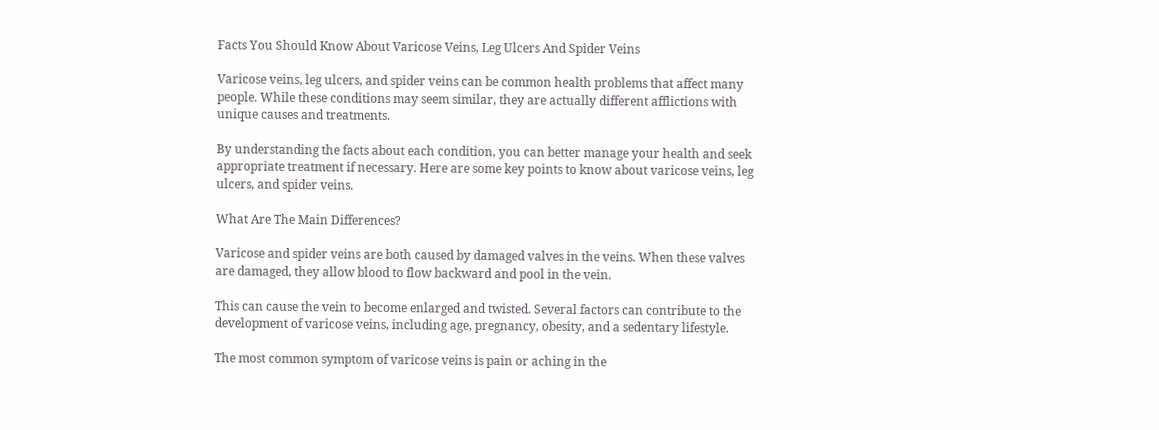Facts You Should Know About Varicose Veins, Leg Ulcers And Spider Veins

Varicose veins, leg ulcers, and spider veins can be common health problems that affect many people. While these conditions may seem similar, they are actually different afflictions with unique causes and treatments.

By understanding the facts about each condition, you can better manage your health and seek appropriate treatment if necessary. Here are some key points to know about varicose veins, leg ulcers, and spider veins.

What Are The Main Differences?

Varicose and spider veins are both caused by damaged valves in the veins. When these valves are damaged, they allow blood to flow backward and pool in the vein.

This can cause the vein to become enlarged and twisted. Several factors can contribute to the development of varicose veins, including age, pregnancy, obesity, and a sedentary lifestyle.

The most common symptom of varicose veins is pain or aching in the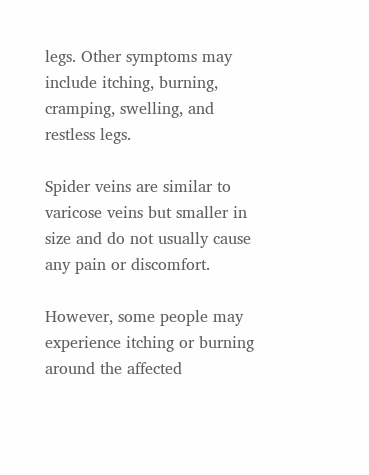legs. Other symptoms may include itching, burning, cramping, swelling, and restless legs.

Spider veins are similar to varicose veins but smaller in size and do not usually cause any pain or discomfort.

However, some people may experience itching or burning around the affected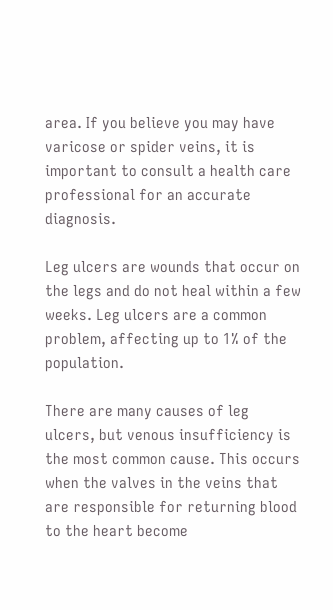area. If you believe you may have varicose or spider veins, it is important to consult a health care professional for an accurate diagnosis.

Leg ulcers are wounds that occur on the legs and do not heal within a few weeks. Leg ulcers are a common problem, affecting up to 1% of the population.

There are many causes of leg ulcers, but venous insufficiency is the most common cause. This occurs when the valves in the veins that are responsible for returning blood to the heart become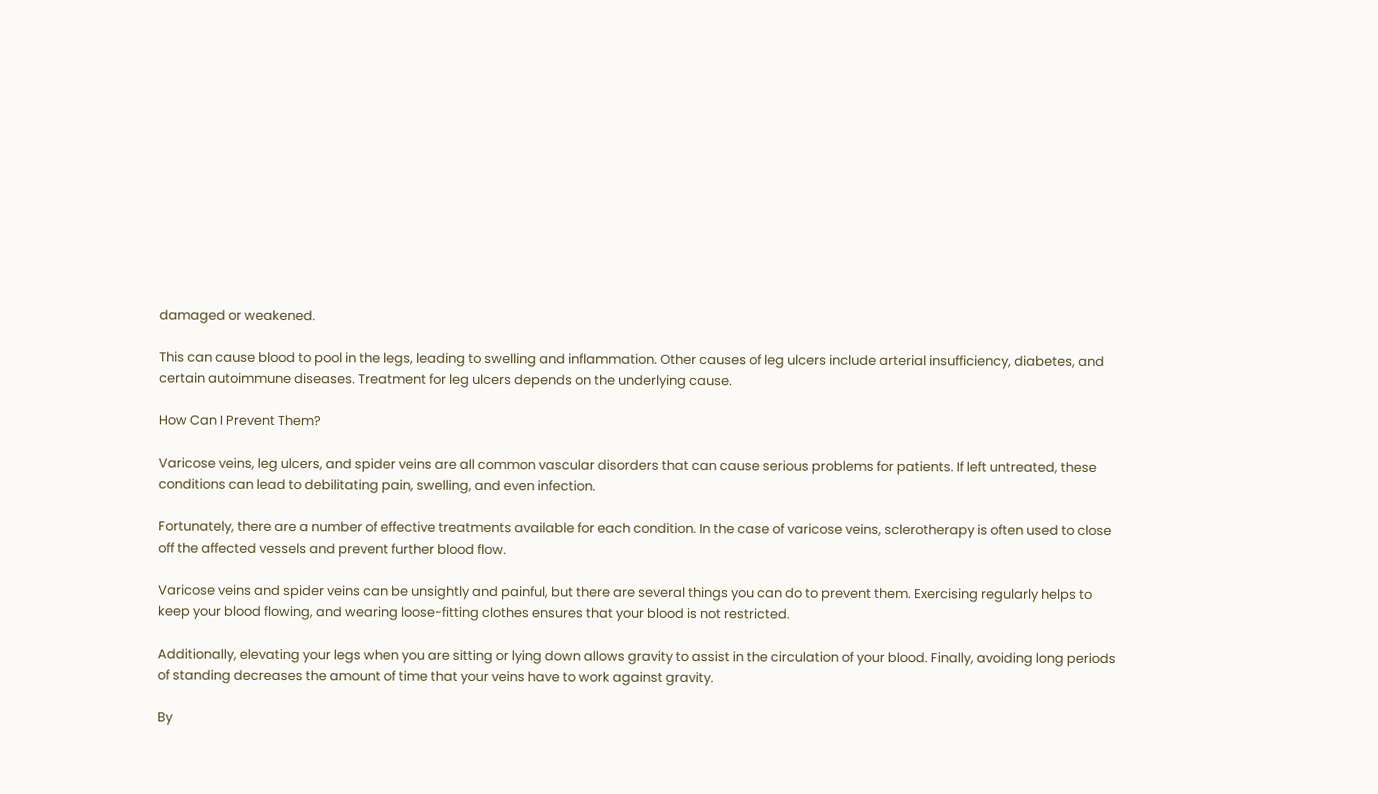damaged or weakened.

This can cause blood to pool in the legs, leading to swelling and inflammation. Other causes of leg ulcers include arterial insufficiency, diabetes, and certain autoimmune diseases. Treatment for leg ulcers depends on the underlying cause.

How Can I Prevent Them?

Varicose veins, leg ulcers, and spider veins are all common vascular disorders that can cause serious problems for patients. If left untreated, these conditions can lead to debilitating pain, swelling, and even infection.

Fortunately, there are a number of effective treatments available for each condition. In the case of varicose veins, sclerotherapy is often used to close off the affected vessels and prevent further blood flow.

Varicose veins and spider veins can be unsightly and painful, but there are several things you can do to prevent them. Exercising regularly helps to keep your blood flowing, and wearing loose-fitting clothes ensures that your blood is not restricted.

Additionally, elevating your legs when you are sitting or lying down allows gravity to assist in the circulation of your blood. Finally, avoiding long periods of standing decreases the amount of time that your veins have to work against gravity.

By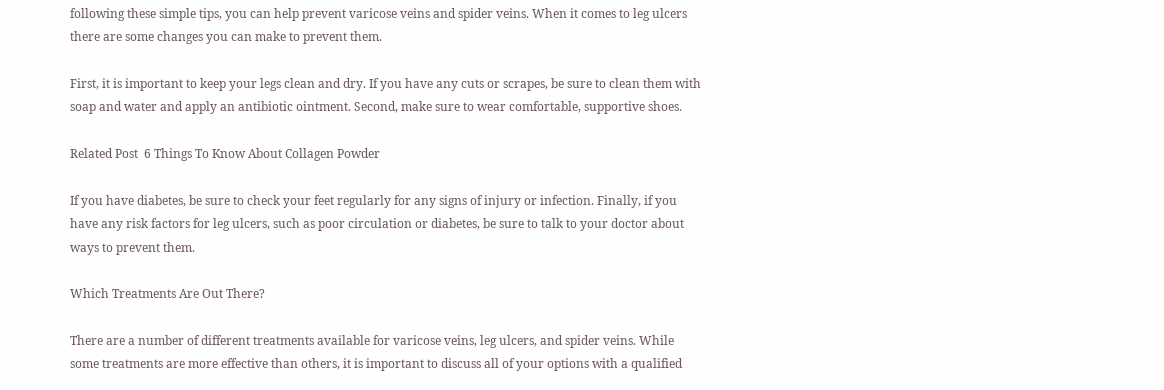following these simple tips, you can help prevent varicose veins and spider veins. When it comes to leg ulcers there are some changes you can make to prevent them.

First, it is important to keep your legs clean and dry. If you have any cuts or scrapes, be sure to clean them with soap and water and apply an antibiotic ointment. Second, make sure to wear comfortable, supportive shoes.

Related Post  6 Things To Know About Collagen Powder

If you have diabetes, be sure to check your feet regularly for any signs of injury or infection. Finally, if you have any risk factors for leg ulcers, such as poor circulation or diabetes, be sure to talk to your doctor about ways to prevent them.

Which Treatments Are Out There?

There are a number of different treatments available for varicose veins, leg ulcers, and spider veins. While some treatments are more effective than others, it is important to discuss all of your options with a qualified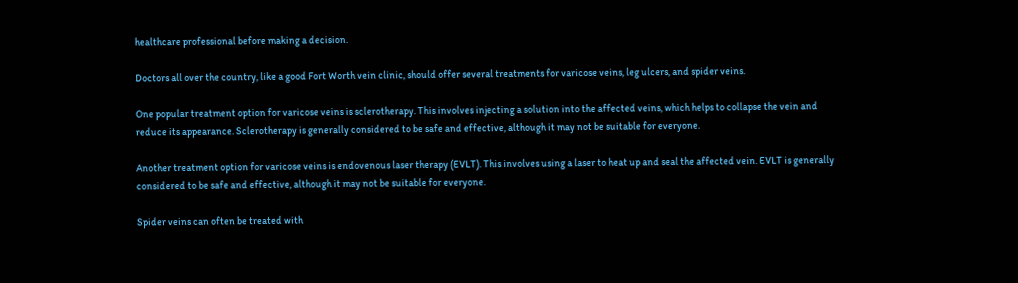healthcare professional before making a decision.

Doctors all over the country, like a good Fort Worth vein clinic, should offer several treatments for varicose veins, leg ulcers, and spider veins.

One popular treatment option for varicose veins is sclerotherapy. This involves injecting a solution into the affected veins, which helps to collapse the vein and reduce its appearance. Sclerotherapy is generally considered to be safe and effective, although it may not be suitable for everyone.

Another treatment option for varicose veins is endovenous laser therapy (EVLT). This involves using a laser to heat up and seal the affected vein. EVLT is generally considered to be safe and effective, although it may not be suitable for everyone.

Spider veins can often be treated with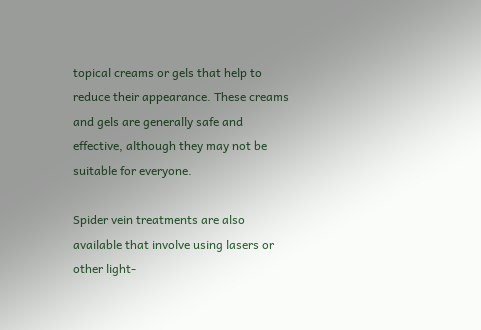topical creams or gels that help to reduce their appearance. These creams and gels are generally safe and effective, although they may not be suitable for everyone.

Spider vein treatments are also available that involve using lasers or other light-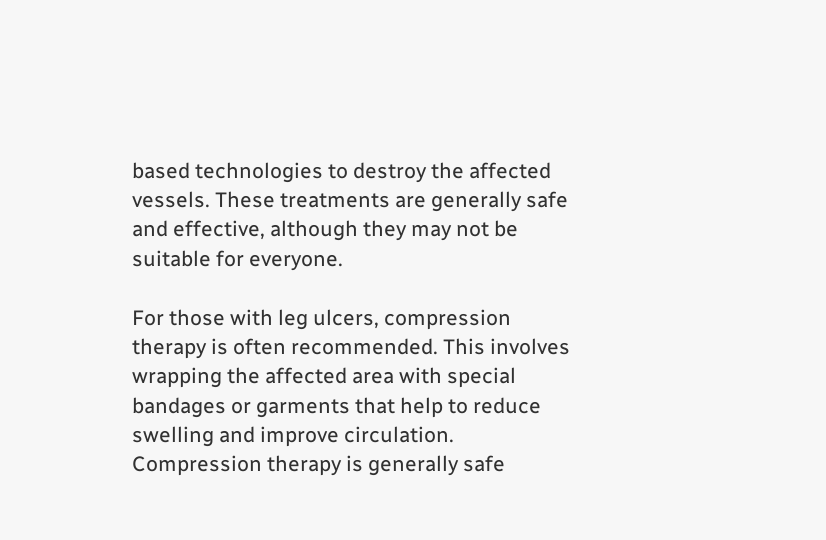based technologies to destroy the affected vessels. These treatments are generally safe and effective, although they may not be suitable for everyone.

For those with leg ulcers, compression therapy is often recommended. This involves wrapping the affected area with special bandages or garments that help to reduce swelling and improve circulation. Compression therapy is generally safe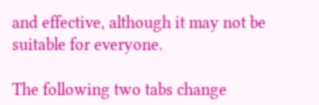and effective, although it may not be suitable for everyone.

The following two tabs change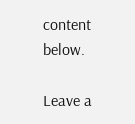content below.

Leave a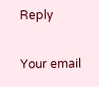Reply

Your email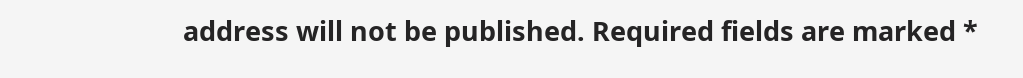address will not be published. Required fields are marked *